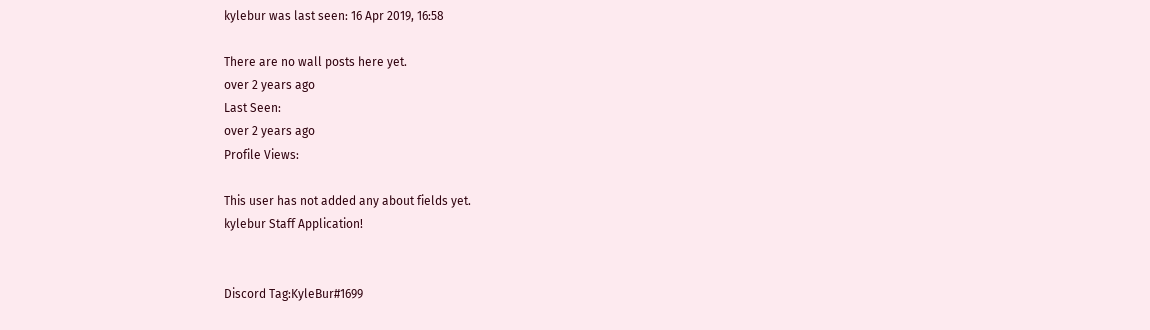kylebur was last seen: 16 Apr 2019, 16:58

There are no wall posts here yet.
over 2 years ago
Last Seen:
over 2 years ago
Profile Views:

This user has not added any about fields yet.
kylebur Staff Application!


Discord Tag:KyleBur#1699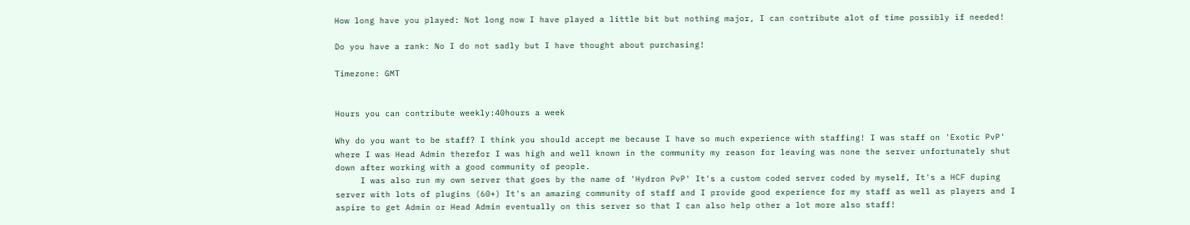How long have you played: Not long now I have played a little bit but nothing major, I can contribute alot of time possibly if needed!

Do you have a rank: No I do not sadly but I have thought about purchasing!

Timezone: GMT


Hours you can contribute weekly:40hours a week

Why do you want to be staff? I think you should accept me because I have so much experience with staffing! I was staff on 'Exotic PvP' where I was Head Admin therefor I was high and well known in the community my reason for leaving was none the server unfortunately shut down after working with a good community of people.
     I was also run my own server that goes by the name of 'Hydron PvP' It's a custom coded server coded by myself, It's a HCF duping server with lots of plugins (60+) It's an amazing community of staff and I provide good experience for my staff as well as players and I aspire to get Admin or Head Admin eventually on this server so that I can also help other a lot more also staff!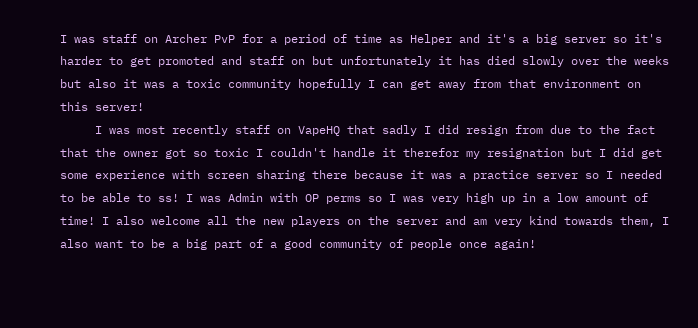I was staff on Archer PvP for a period of time as Helper and it's a big server so it's harder to get promoted and staff on but unfortunately it has died slowly over the weeks but also it was a toxic community hopefully I can get away from that environment on this server!
     I was most recently staff on VapeHQ that sadly I did resign from due to the fact that the owner got so toxic I couldn't handle it therefor my resignation but I did get some experience with screen sharing there because it was a practice server so I needed to be able to ss! I was Admin with OP perms so I was very high up in a low amount of time! I also welcome all the new players on the server and am very kind towards them, I also want to be a big part of a good community of people once again!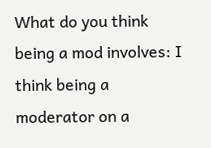What do you think being a mod involves: I think being a moderator on a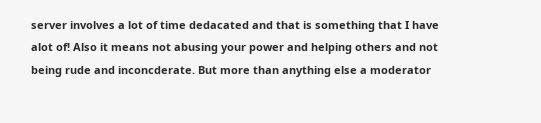server involves a lot of time dedacated and that is something that I have alot of! Also it means not abusing your power and helping others and not being rude and inconcderate. But more than anything else a moderator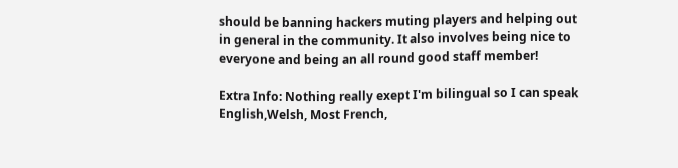should be banning hackers muting players and helping out in general in the community. It also involves being nice to everyone and being an all round good staff member!

Extra Info: Nothing really exept I'm bilingual so I can speak English,Welsh, Most French,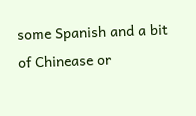some Spanish and a bit of Chinease or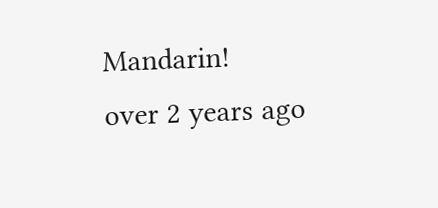Mandarin!
over 2 years ago